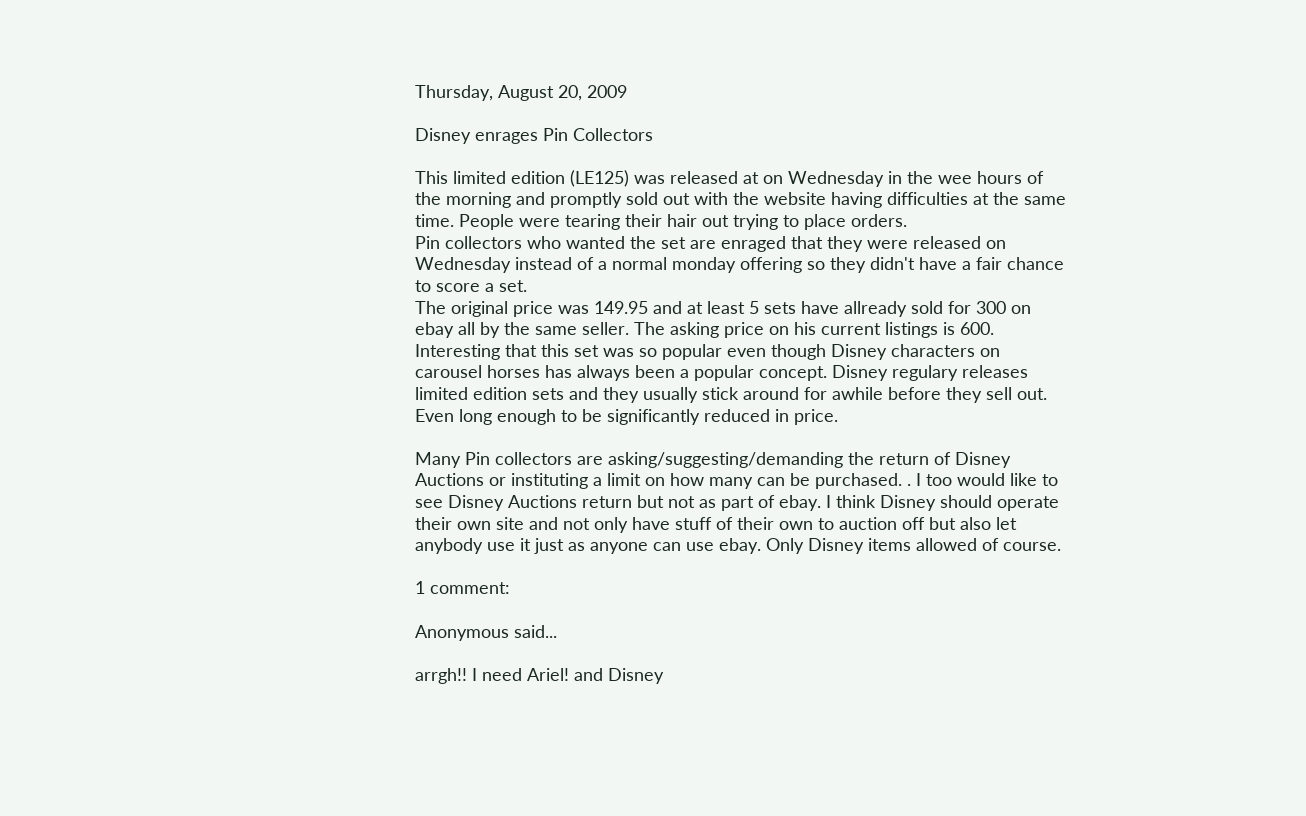Thursday, August 20, 2009

Disney enrages Pin Collectors

This limited edition (LE125) was released at on Wednesday in the wee hours of the morning and promptly sold out with the website having difficulties at the same time. People were tearing their hair out trying to place orders.
Pin collectors who wanted the set are enraged that they were released on Wednesday instead of a normal monday offering so they didn't have a fair chance to score a set.
The original price was 149.95 and at least 5 sets have allready sold for 300 on ebay all by the same seller. The asking price on his current listings is 600.
Interesting that this set was so popular even though Disney characters on carousel horses has always been a popular concept. Disney regulary releases limited edition sets and they usually stick around for awhile before they sell out. Even long enough to be significantly reduced in price.

Many Pin collectors are asking/suggesting/demanding the return of Disney Auctions or instituting a limit on how many can be purchased. . I too would like to see Disney Auctions return but not as part of ebay. I think Disney should operate their own site and not only have stuff of their own to auction off but also let anybody use it just as anyone can use ebay. Only Disney items allowed of course.

1 comment:

Anonymous said...

arrgh!! I need Ariel! and Disney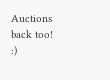Auctions back too! :)